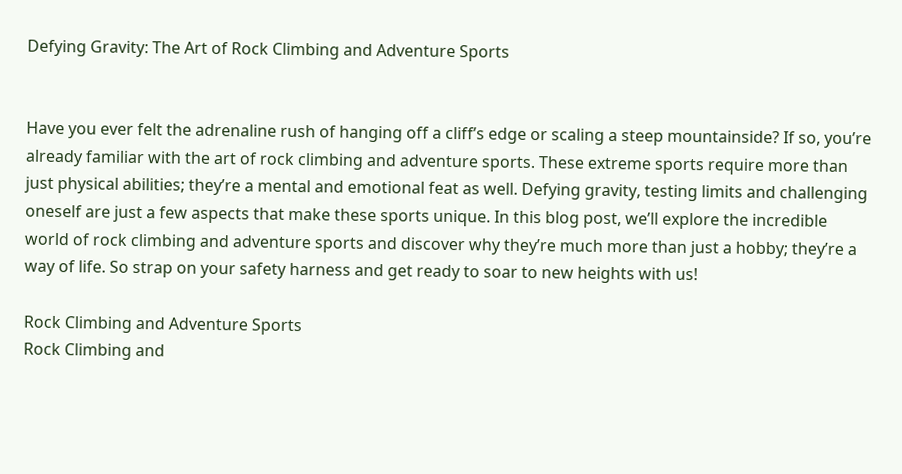Defying Gravity: The Art of Rock Climbing and Adventure Sports


Have you ever felt the adrenaline rush of hanging off a cliff’s edge or scaling a steep mountainside? If so, you’re already familiar with the art of rock climbing and adventure sports. These extreme sports require more than just physical abilities; they’re a mental and emotional feat as well. Defying gravity, testing limits and challenging oneself are just a few aspects that make these sports unique. In this blog post, we’ll explore the incredible world of rock climbing and adventure sports and discover why they’re much more than just a hobby; they’re a way of life. So strap on your safety harness and get ready to soar to new heights with us!

Rock Climbing and Adventure Sports
Rock Climbing and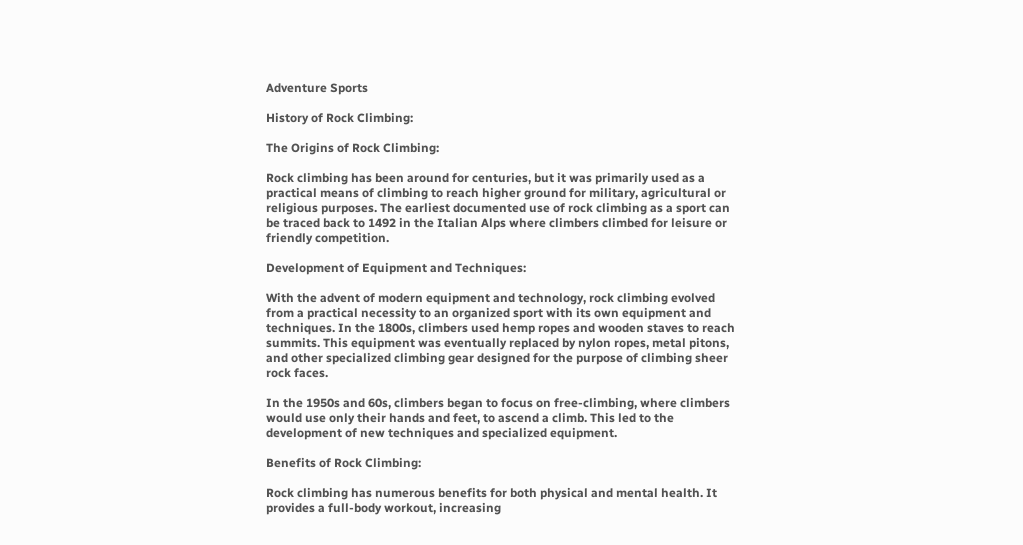Adventure Sports

History of Rock Climbing:

The Origins of Rock Climbing:

Rock climbing has been around for centuries, but it was primarily used as a practical means of climbing to reach higher ground for military, agricultural or religious purposes. The earliest documented use of rock climbing as a sport can be traced back to 1492 in the Italian Alps where climbers climbed for leisure or friendly competition.

Development of Equipment and Techniques:

With the advent of modern equipment and technology, rock climbing evolved from a practical necessity to an organized sport with its own equipment and techniques. In the 1800s, climbers used hemp ropes and wooden staves to reach summits. This equipment was eventually replaced by nylon ropes, metal pitons, and other specialized climbing gear designed for the purpose of climbing sheer rock faces.

In the 1950s and 60s, climbers began to focus on free-climbing, where climbers would use only their hands and feet, to ascend a climb. This led to the development of new techniques and specialized equipment.

Benefits of Rock Climbing:

Rock climbing has numerous benefits for both physical and mental health. It provides a full-body workout, increasing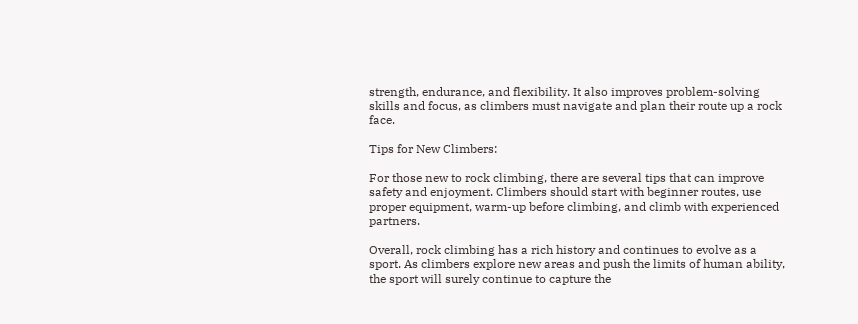strength, endurance, and flexibility. It also improves problem-solving skills and focus, as climbers must navigate and plan their route up a rock face.

Tips for New Climbers:

For those new to rock climbing, there are several tips that can improve safety and enjoyment. Climbers should start with beginner routes, use proper equipment, warm-up before climbing, and climb with experienced partners.

Overall, rock climbing has a rich history and continues to evolve as a sport. As climbers explore new areas and push the limits of human ability, the sport will surely continue to capture the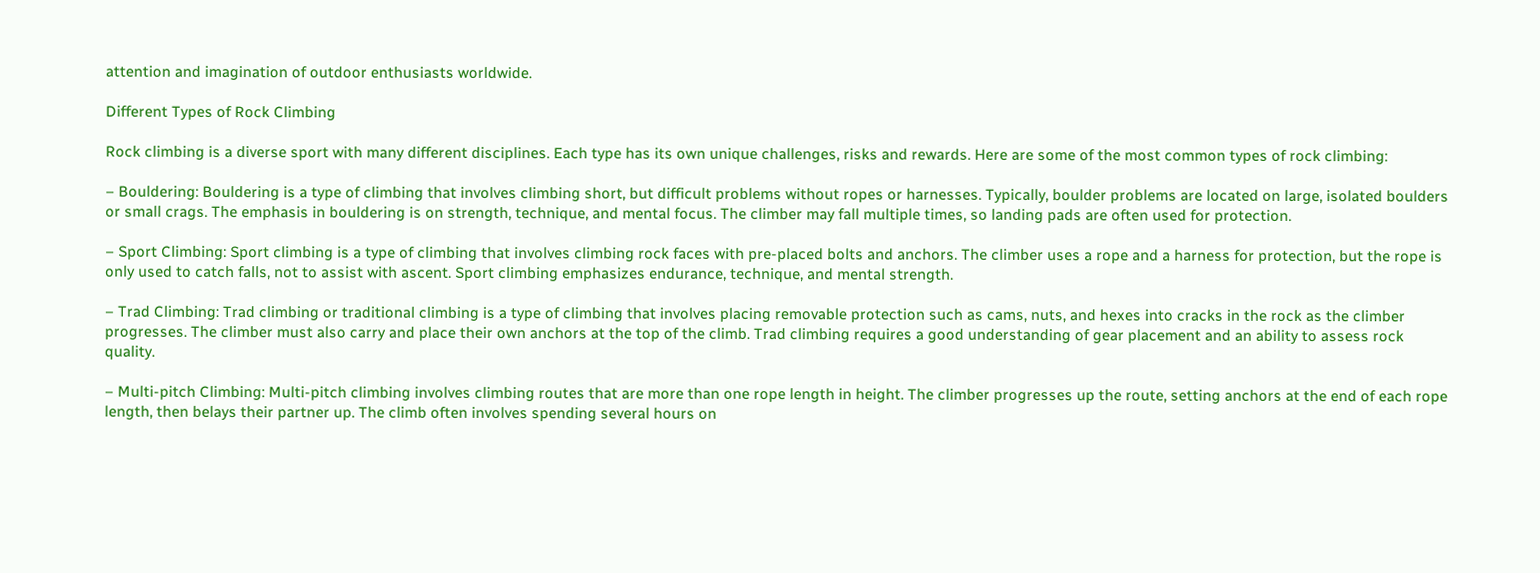attention and imagination of outdoor enthusiasts worldwide.

Different Types of Rock Climbing

Rock climbing is a diverse sport with many different disciplines. Each type has its own unique challenges, risks and rewards. Here are some of the most common types of rock climbing:

– Bouldering: Bouldering is a type of climbing that involves climbing short, but difficult problems without ropes or harnesses. Typically, boulder problems are located on large, isolated boulders or small crags. The emphasis in bouldering is on strength, technique, and mental focus. The climber may fall multiple times, so landing pads are often used for protection.

– Sport Climbing: Sport climbing is a type of climbing that involves climbing rock faces with pre-placed bolts and anchors. The climber uses a rope and a harness for protection, but the rope is only used to catch falls, not to assist with ascent. Sport climbing emphasizes endurance, technique, and mental strength.

– Trad Climbing: Trad climbing or traditional climbing is a type of climbing that involves placing removable protection such as cams, nuts, and hexes into cracks in the rock as the climber progresses. The climber must also carry and place their own anchors at the top of the climb. Trad climbing requires a good understanding of gear placement and an ability to assess rock quality.

– Multi-pitch Climbing: Multi-pitch climbing involves climbing routes that are more than one rope length in height. The climber progresses up the route, setting anchors at the end of each rope length, then belays their partner up. The climb often involves spending several hours on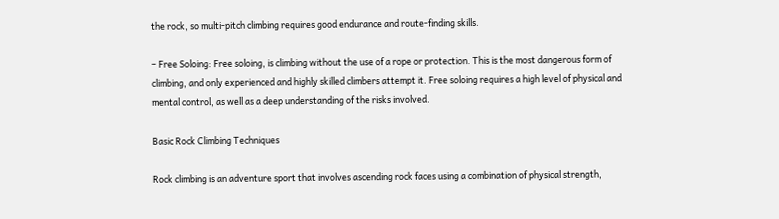the rock, so multi-pitch climbing requires good endurance and route-finding skills.

– Free Soloing: Free soloing, is climbing without the use of a rope or protection. This is the most dangerous form of climbing, and only experienced and highly skilled climbers attempt it. Free soloing requires a high level of physical and mental control, as well as a deep understanding of the risks involved.

Basic Rock Climbing Techniques

Rock climbing is an adventure sport that involves ascending rock faces using a combination of physical strength,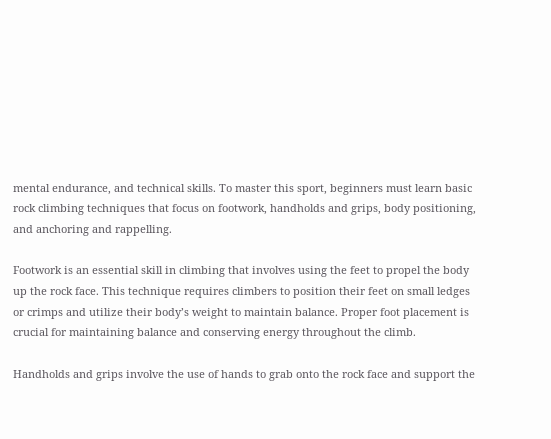mental endurance, and technical skills. To master this sport, beginners must learn basic rock climbing techniques that focus on footwork, handholds and grips, body positioning, and anchoring and rappelling.

Footwork is an essential skill in climbing that involves using the feet to propel the body up the rock face. This technique requires climbers to position their feet on small ledges or crimps and utilize their body’s weight to maintain balance. Proper foot placement is crucial for maintaining balance and conserving energy throughout the climb.

Handholds and grips involve the use of hands to grab onto the rock face and support the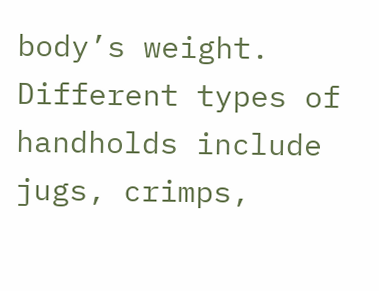body’s weight. Different types of handholds include jugs, crimps,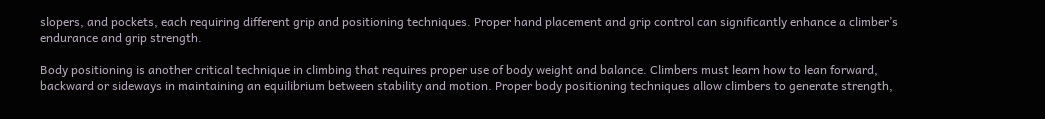slopers, and pockets, each requiring different grip and positioning techniques. Proper hand placement and grip control can significantly enhance a climber’s endurance and grip strength.

Body positioning is another critical technique in climbing that requires proper use of body weight and balance. Climbers must learn how to lean forward, backward or sideways in maintaining an equilibrium between stability and motion. Proper body positioning techniques allow climbers to generate strength,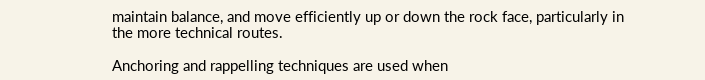maintain balance, and move efficiently up or down the rock face, particularly in the more technical routes.

Anchoring and rappelling techniques are used when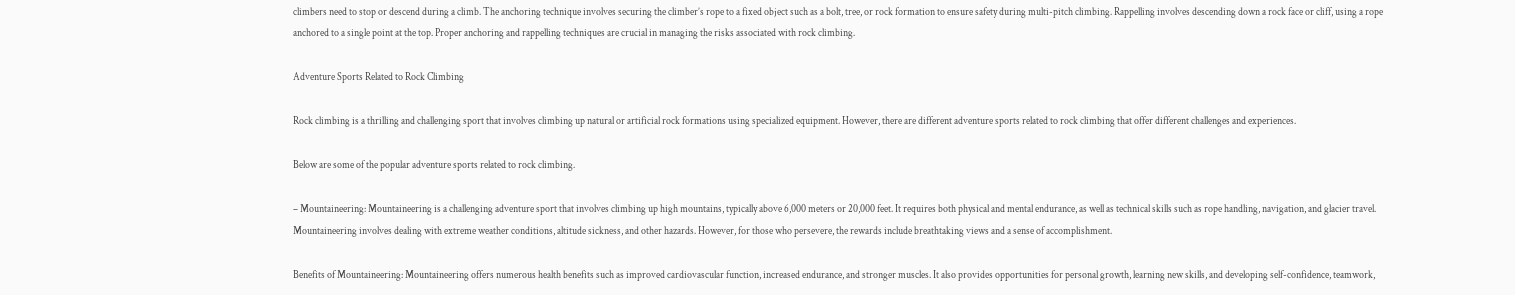climbers need to stop or descend during a climb. The anchoring technique involves securing the climber’s rope to a fixed object such as a bolt, tree, or rock formation to ensure safety during multi-pitch climbing. Rappelling involves descending down a rock face or cliff, using a rope anchored to a single point at the top. Proper anchoring and rappelling techniques are crucial in managing the risks associated with rock climbing.

Adventure Sports Related to Rock Climbing

Rock climbing is a thrilling and challenging sport that involves climbing up natural or artificial rock formations using specialized equipment. However, there are different adventure sports related to rock climbing that offer different challenges and experiences.

Below are some of the popular adventure sports related to rock climbing.

– Mountaineering: Mountaineering is a challenging adventure sport that involves climbing up high mountains, typically above 6,000 meters or 20,000 feet. It requires both physical and mental endurance, as well as technical skills such as rope handling, navigation, and glacier travel. Mountaineering involves dealing with extreme weather conditions, altitude sickness, and other hazards. However, for those who persevere, the rewards include breathtaking views and a sense of accomplishment.

Benefits of Mountaineering: Mountaineering offers numerous health benefits such as improved cardiovascular function, increased endurance, and stronger muscles. It also provides opportunities for personal growth, learning new skills, and developing self-confidence, teamwork,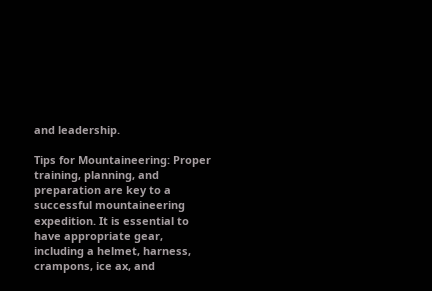and leadership.

Tips for Mountaineering: Proper training, planning, and preparation are key to a successful mountaineering expedition. It is essential to have appropriate gear, including a helmet, harness, crampons, ice ax, and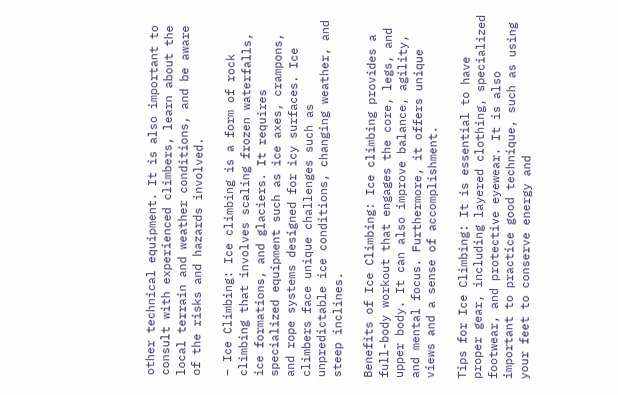other technical equipment. It is also important to consult with experienced climbers, learn about the local terrain and weather conditions, and be aware of the risks and hazards involved.

– Ice Climbing: Ice climbing is a form of rock climbing that involves scaling frozen waterfalls, ice formations, and glaciers. It requires specialized equipment such as ice axes, crampons, and rope systems designed for icy surfaces. Ice climbers face unique challenges such as unpredictable ice conditions, changing weather, and steep inclines.

Benefits of Ice Climbing: Ice climbing provides a full-body workout that engages the core, legs, and upper body. It can also improve balance, agility, and mental focus. Furthermore, it offers unique views and a sense of accomplishment.

Tips for Ice Climbing: It is essential to have proper gear, including layered clothing, specialized footwear, and protective eyewear. It is also important to practice good technique, such as using your feet to conserve energy and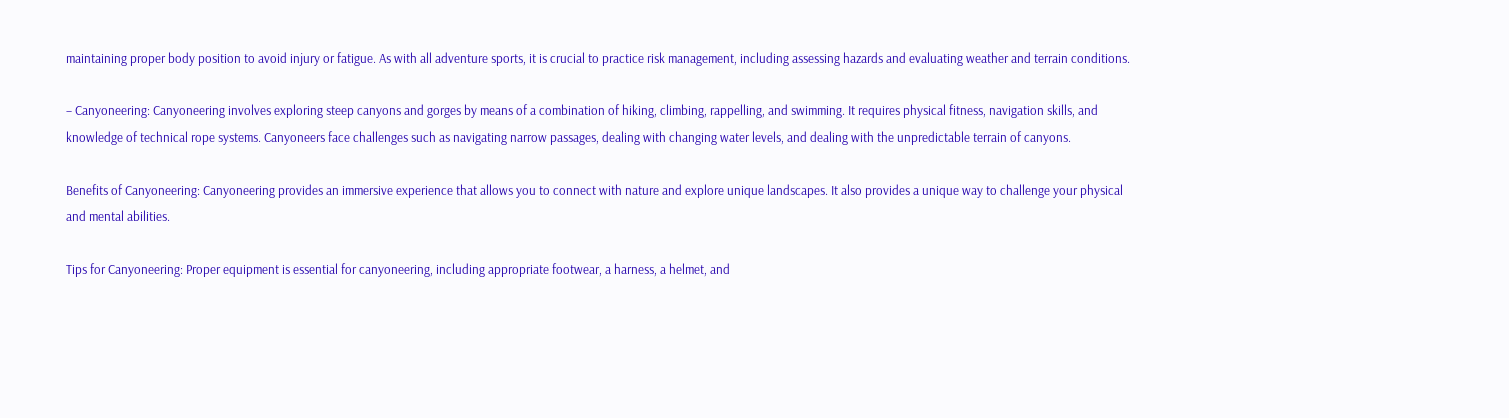maintaining proper body position to avoid injury or fatigue. As with all adventure sports, it is crucial to practice risk management, including assessing hazards and evaluating weather and terrain conditions.

– Canyoneering: Canyoneering involves exploring steep canyons and gorges by means of a combination of hiking, climbing, rappelling, and swimming. It requires physical fitness, navigation skills, and knowledge of technical rope systems. Canyoneers face challenges such as navigating narrow passages, dealing with changing water levels, and dealing with the unpredictable terrain of canyons.

Benefits of Canyoneering: Canyoneering provides an immersive experience that allows you to connect with nature and explore unique landscapes. It also provides a unique way to challenge your physical and mental abilities.

Tips for Canyoneering: Proper equipment is essential for canyoneering, including appropriate footwear, a harness, a helmet, and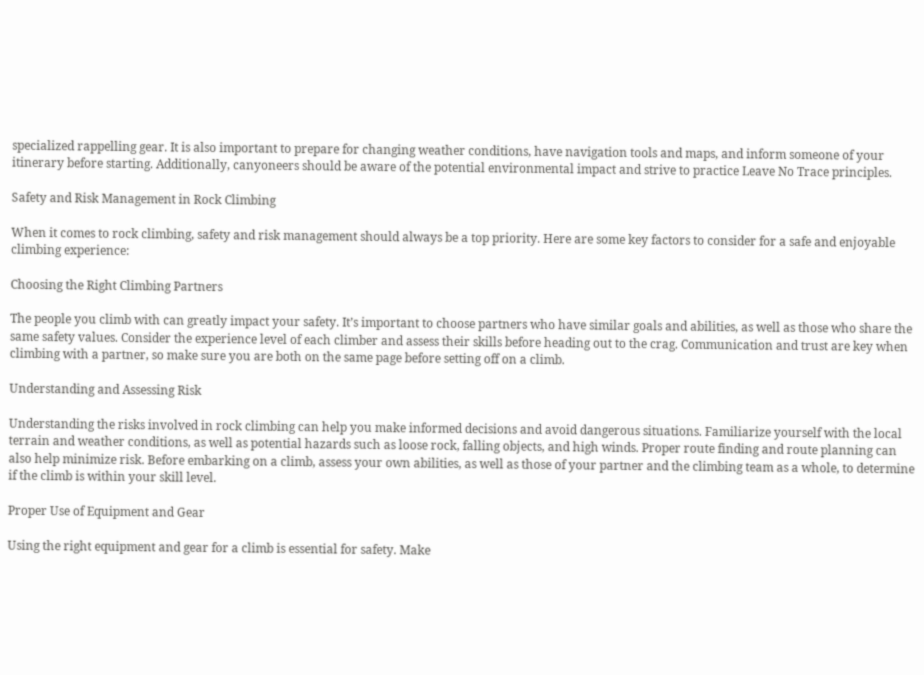specialized rappelling gear. It is also important to prepare for changing weather conditions, have navigation tools and maps, and inform someone of your itinerary before starting. Additionally, canyoneers should be aware of the potential environmental impact and strive to practice Leave No Trace principles.

Safety and Risk Management in Rock Climbing

When it comes to rock climbing, safety and risk management should always be a top priority. Here are some key factors to consider for a safe and enjoyable climbing experience:

Choosing the Right Climbing Partners

The people you climb with can greatly impact your safety. It’s important to choose partners who have similar goals and abilities, as well as those who share the same safety values. Consider the experience level of each climber and assess their skills before heading out to the crag. Communication and trust are key when climbing with a partner, so make sure you are both on the same page before setting off on a climb.

Understanding and Assessing Risk

Understanding the risks involved in rock climbing can help you make informed decisions and avoid dangerous situations. Familiarize yourself with the local terrain and weather conditions, as well as potential hazards such as loose rock, falling objects, and high winds. Proper route finding and route planning can also help minimize risk. Before embarking on a climb, assess your own abilities, as well as those of your partner and the climbing team as a whole, to determine if the climb is within your skill level.

Proper Use of Equipment and Gear

Using the right equipment and gear for a climb is essential for safety. Make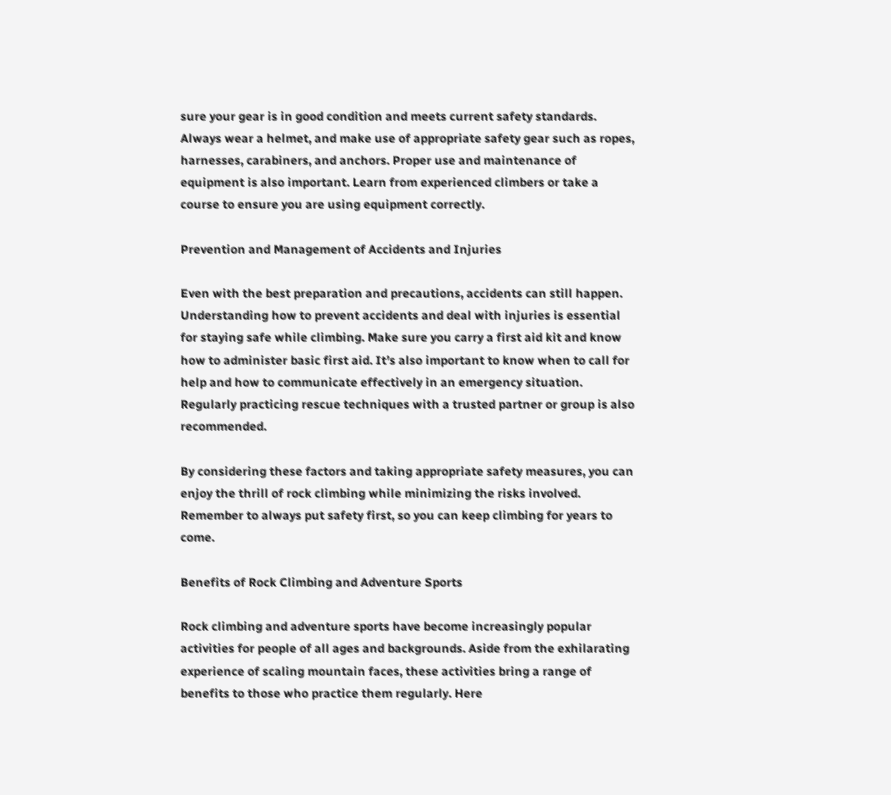sure your gear is in good condition and meets current safety standards. Always wear a helmet, and make use of appropriate safety gear such as ropes, harnesses, carabiners, and anchors. Proper use and maintenance of equipment is also important. Learn from experienced climbers or take a course to ensure you are using equipment correctly.

Prevention and Management of Accidents and Injuries

Even with the best preparation and precautions, accidents can still happen. Understanding how to prevent accidents and deal with injuries is essential for staying safe while climbing. Make sure you carry a first aid kit and know how to administer basic first aid. It’s also important to know when to call for help and how to communicate effectively in an emergency situation. Regularly practicing rescue techniques with a trusted partner or group is also recommended.

By considering these factors and taking appropriate safety measures, you can enjoy the thrill of rock climbing while minimizing the risks involved. Remember to always put safety first, so you can keep climbing for years to come.

Benefits of Rock Climbing and Adventure Sports

Rock climbing and adventure sports have become increasingly popular activities for people of all ages and backgrounds. Aside from the exhilarating experience of scaling mountain faces, these activities bring a range of benefits to those who practice them regularly. Here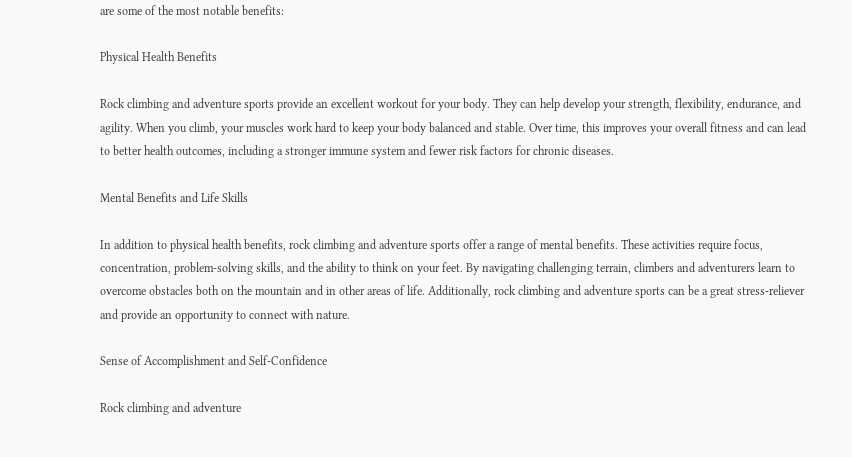are some of the most notable benefits:

Physical Health Benefits

Rock climbing and adventure sports provide an excellent workout for your body. They can help develop your strength, flexibility, endurance, and agility. When you climb, your muscles work hard to keep your body balanced and stable. Over time, this improves your overall fitness and can lead to better health outcomes, including a stronger immune system and fewer risk factors for chronic diseases.

Mental Benefits and Life Skills

In addition to physical health benefits, rock climbing and adventure sports offer a range of mental benefits. These activities require focus, concentration, problem-solving skills, and the ability to think on your feet. By navigating challenging terrain, climbers and adventurers learn to overcome obstacles both on the mountain and in other areas of life. Additionally, rock climbing and adventure sports can be a great stress-reliever and provide an opportunity to connect with nature.

Sense of Accomplishment and Self-Confidence

Rock climbing and adventure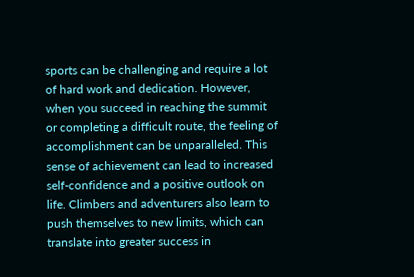sports can be challenging and require a lot of hard work and dedication. However, when you succeed in reaching the summit or completing a difficult route, the feeling of accomplishment can be unparalleled. This sense of achievement can lead to increased self-confidence and a positive outlook on life. Climbers and adventurers also learn to push themselves to new limits, which can translate into greater success in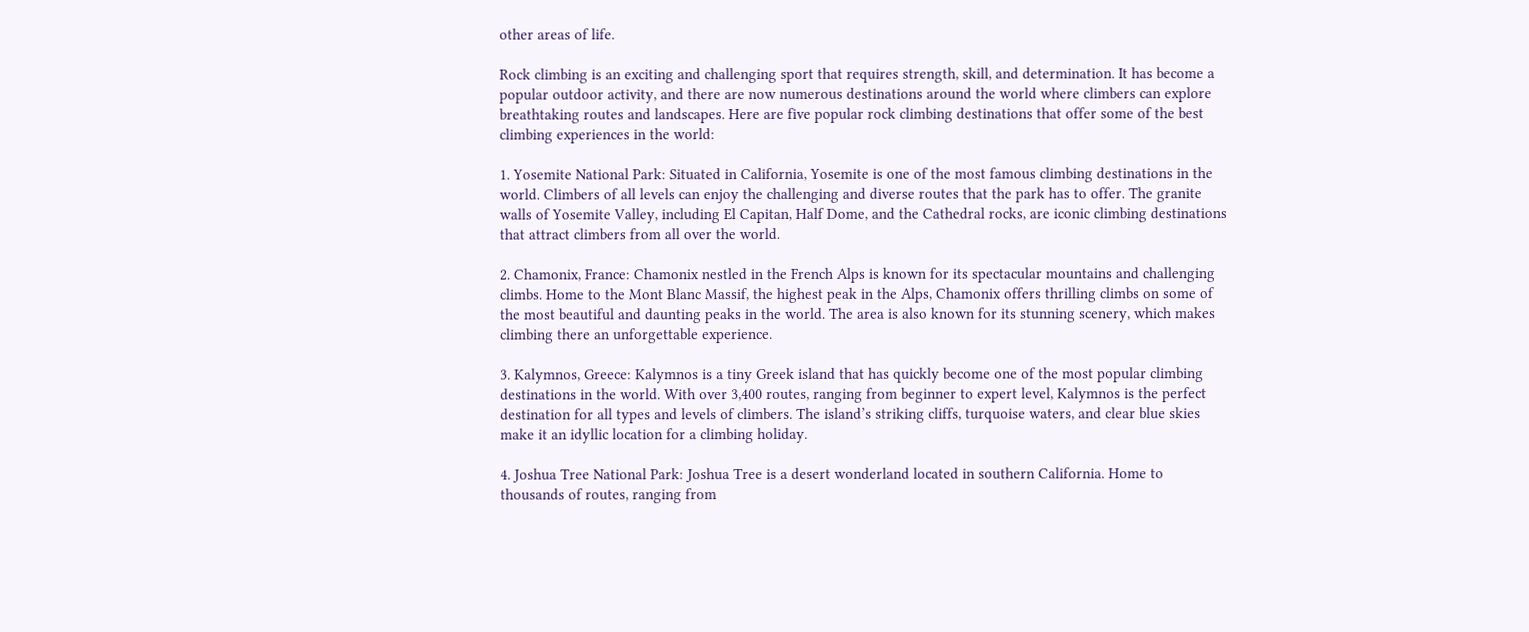other areas of life.

Rock climbing is an exciting and challenging sport that requires strength, skill, and determination. It has become a popular outdoor activity, and there are now numerous destinations around the world where climbers can explore breathtaking routes and landscapes. Here are five popular rock climbing destinations that offer some of the best climbing experiences in the world:

1. Yosemite National Park: Situated in California, Yosemite is one of the most famous climbing destinations in the world. Climbers of all levels can enjoy the challenging and diverse routes that the park has to offer. The granite walls of Yosemite Valley, including El Capitan, Half Dome, and the Cathedral rocks, are iconic climbing destinations that attract climbers from all over the world.

2. Chamonix, France: Chamonix nestled in the French Alps is known for its spectacular mountains and challenging climbs. Home to the Mont Blanc Massif, the highest peak in the Alps, Chamonix offers thrilling climbs on some of the most beautiful and daunting peaks in the world. The area is also known for its stunning scenery, which makes climbing there an unforgettable experience.

3. Kalymnos, Greece: Kalymnos is a tiny Greek island that has quickly become one of the most popular climbing destinations in the world. With over 3,400 routes, ranging from beginner to expert level, Kalymnos is the perfect destination for all types and levels of climbers. The island’s striking cliffs, turquoise waters, and clear blue skies make it an idyllic location for a climbing holiday.

4. Joshua Tree National Park: Joshua Tree is a desert wonderland located in southern California. Home to thousands of routes, ranging from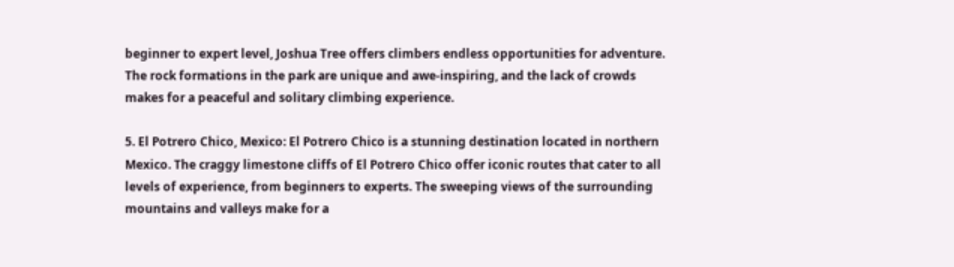beginner to expert level, Joshua Tree offers climbers endless opportunities for adventure. The rock formations in the park are unique and awe-inspiring, and the lack of crowds makes for a peaceful and solitary climbing experience.

5. El Potrero Chico, Mexico: El Potrero Chico is a stunning destination located in northern Mexico. The craggy limestone cliffs of El Potrero Chico offer iconic routes that cater to all levels of experience, from beginners to experts. The sweeping views of the surrounding mountains and valleys make for a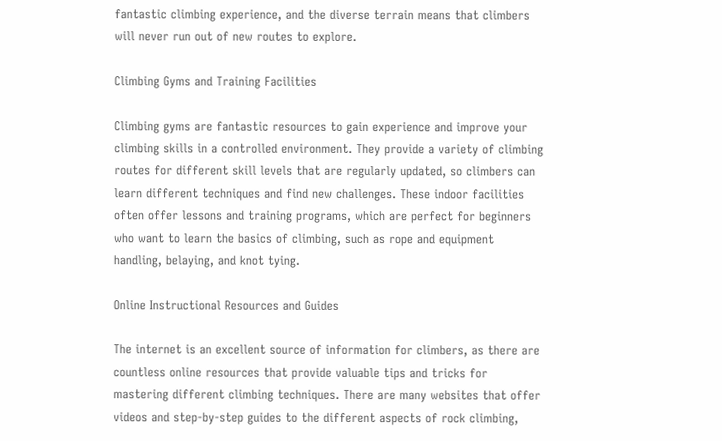fantastic climbing experience, and the diverse terrain means that climbers will never run out of new routes to explore.

Climbing Gyms and Training Facilities

Climbing gyms are fantastic resources to gain experience and improve your climbing skills in a controlled environment. They provide a variety of climbing routes for different skill levels that are regularly updated, so climbers can learn different techniques and find new challenges. These indoor facilities often offer lessons and training programs, which are perfect for beginners who want to learn the basics of climbing, such as rope and equipment handling, belaying, and knot tying.

Online Instructional Resources and Guides

The internet is an excellent source of information for climbers, as there are countless online resources that provide valuable tips and tricks for mastering different climbing techniques. There are many websites that offer videos and step-by-step guides to the different aspects of rock climbing,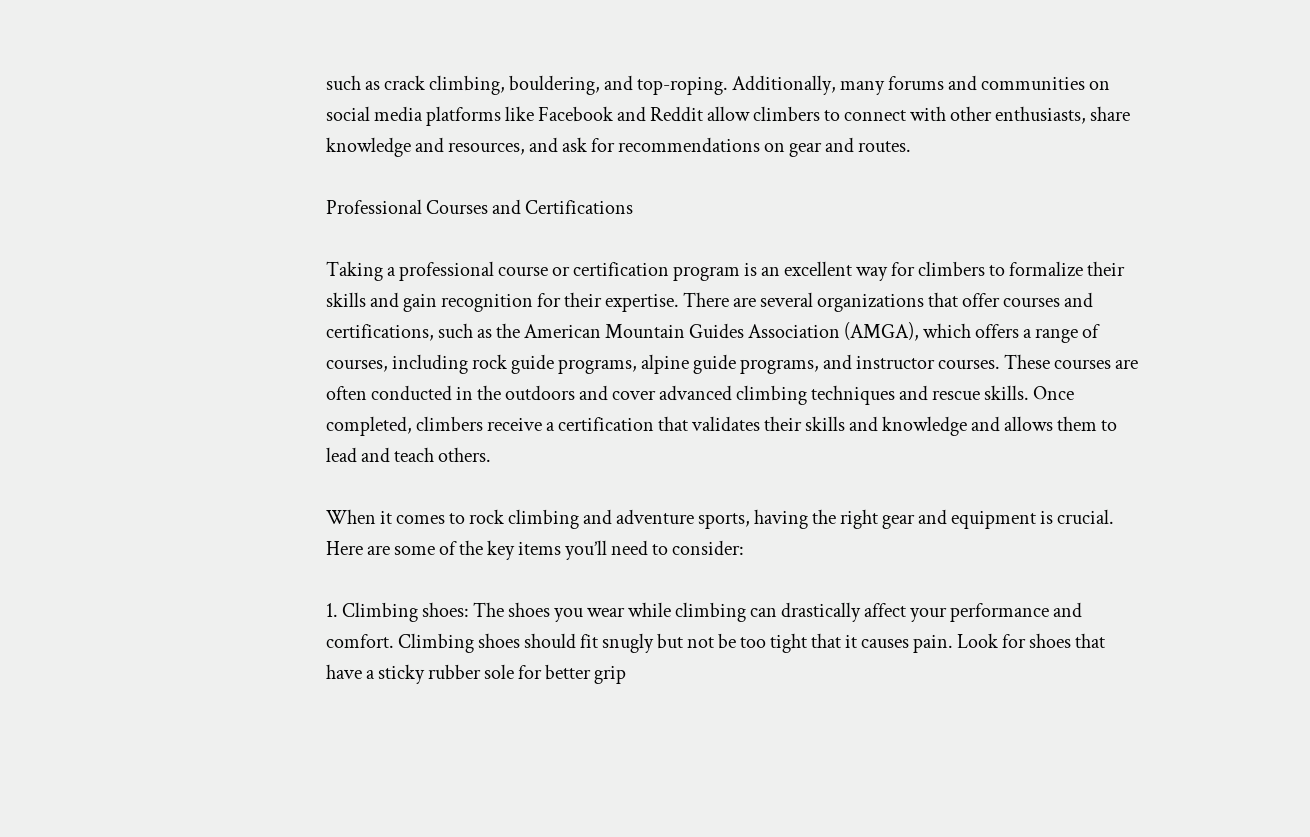such as crack climbing, bouldering, and top-roping. Additionally, many forums and communities on social media platforms like Facebook and Reddit allow climbers to connect with other enthusiasts, share knowledge and resources, and ask for recommendations on gear and routes.

Professional Courses and Certifications

Taking a professional course or certification program is an excellent way for climbers to formalize their skills and gain recognition for their expertise. There are several organizations that offer courses and certifications, such as the American Mountain Guides Association (AMGA), which offers a range of courses, including rock guide programs, alpine guide programs, and instructor courses. These courses are often conducted in the outdoors and cover advanced climbing techniques and rescue skills. Once completed, climbers receive a certification that validates their skills and knowledge and allows them to lead and teach others.

When it comes to rock climbing and adventure sports, having the right gear and equipment is crucial. Here are some of the key items you’ll need to consider:

1. Climbing shoes: The shoes you wear while climbing can drastically affect your performance and comfort. Climbing shoes should fit snugly but not be too tight that it causes pain. Look for shoes that have a sticky rubber sole for better grip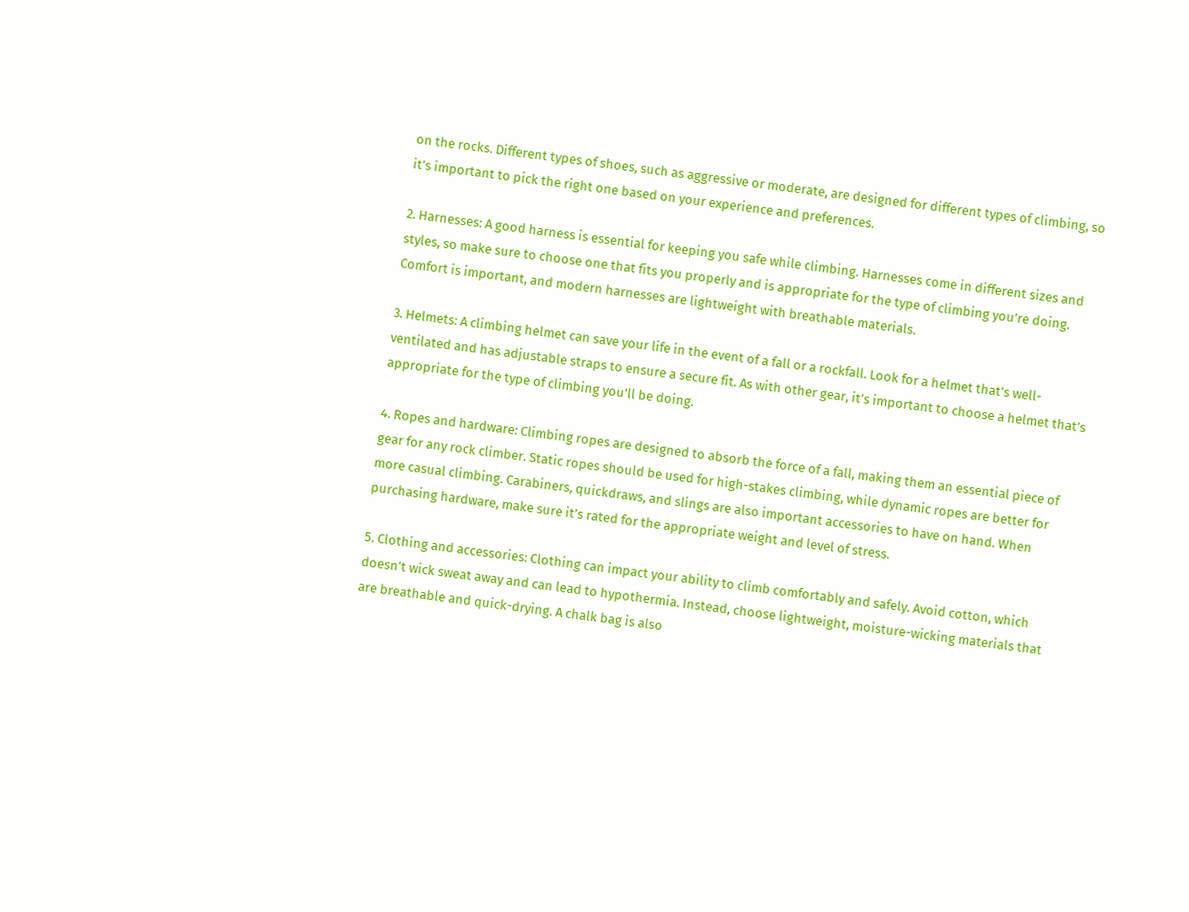on the rocks. Different types of shoes, such as aggressive or moderate, are designed for different types of climbing, so it’s important to pick the right one based on your experience and preferences.

2. Harnesses: A good harness is essential for keeping you safe while climbing. Harnesses come in different sizes and styles, so make sure to choose one that fits you properly and is appropriate for the type of climbing you’re doing. Comfort is important, and modern harnesses are lightweight with breathable materials.

3. Helmets: A climbing helmet can save your life in the event of a fall or a rockfall. Look for a helmet that’s well-ventilated and has adjustable straps to ensure a secure fit. As with other gear, it’s important to choose a helmet that’s appropriate for the type of climbing you’ll be doing.

4. Ropes and hardware: Climbing ropes are designed to absorb the force of a fall, making them an essential piece of gear for any rock climber. Static ropes should be used for high-stakes climbing, while dynamic ropes are better for more casual climbing. Carabiners, quickdraws, and slings are also important accessories to have on hand. When purchasing hardware, make sure it’s rated for the appropriate weight and level of stress.

5. Clothing and accessories: Clothing can impact your ability to climb comfortably and safely. Avoid cotton, which doesn’t wick sweat away and can lead to hypothermia. Instead, choose lightweight, moisture-wicking materials that are breathable and quick-drying. A chalk bag is also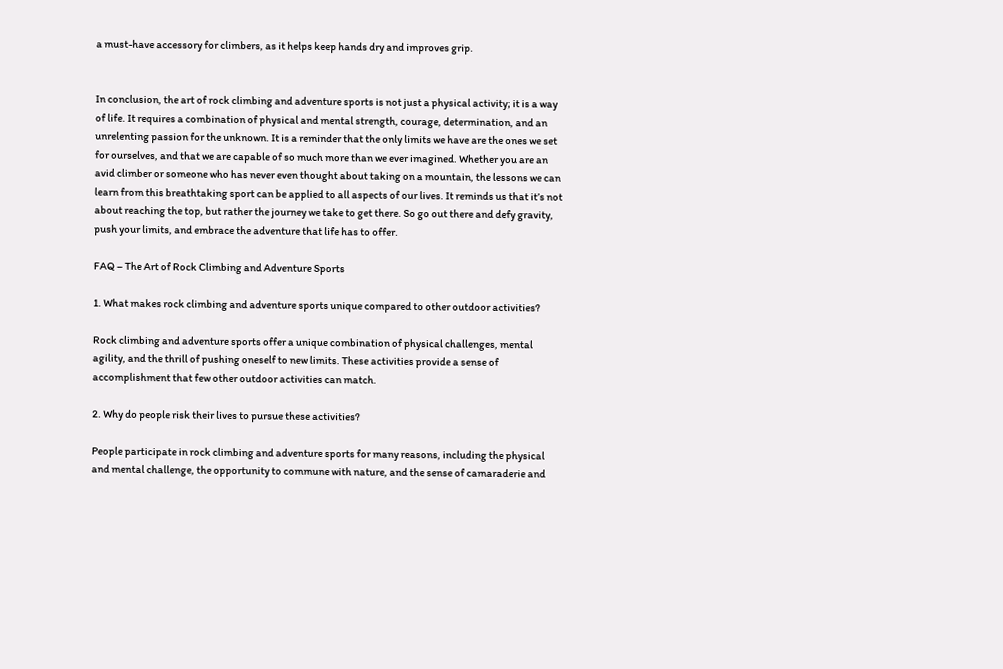a must-have accessory for climbers, as it helps keep hands dry and improves grip.


In conclusion, the art of rock climbing and adventure sports is not just a physical activity; it is a way of life. It requires a combination of physical and mental strength, courage, determination, and an unrelenting passion for the unknown. It is a reminder that the only limits we have are the ones we set for ourselves, and that we are capable of so much more than we ever imagined. Whether you are an avid climber or someone who has never even thought about taking on a mountain, the lessons we can learn from this breathtaking sport can be applied to all aspects of our lives. It reminds us that it’s not about reaching the top, but rather the journey we take to get there. So go out there and defy gravity, push your limits, and embrace the adventure that life has to offer.

FAQ – The Art of Rock Climbing and Adventure Sports

1. What makes rock climbing and adventure sports unique compared to other outdoor activities?

Rock climbing and adventure sports offer a unique combination of physical challenges, mental agility, and the thrill of pushing oneself to new limits. These activities provide a sense of accomplishment that few other outdoor activities can match.

2. Why do people risk their lives to pursue these activities?

People participate in rock climbing and adventure sports for many reasons, including the physical and mental challenge, the opportunity to commune with nature, and the sense of camaraderie and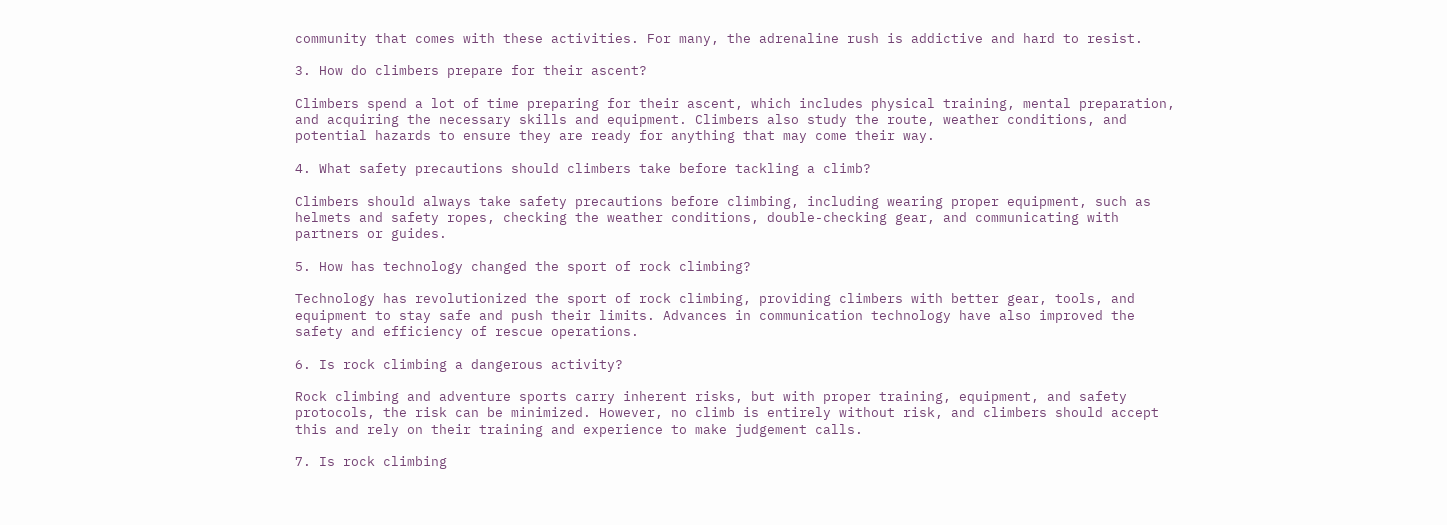community that comes with these activities. For many, the adrenaline rush is addictive and hard to resist.

3. How do climbers prepare for their ascent?

Climbers spend a lot of time preparing for their ascent, which includes physical training, mental preparation, and acquiring the necessary skills and equipment. Climbers also study the route, weather conditions, and potential hazards to ensure they are ready for anything that may come their way.

4. What safety precautions should climbers take before tackling a climb?

Climbers should always take safety precautions before climbing, including wearing proper equipment, such as helmets and safety ropes, checking the weather conditions, double-checking gear, and communicating with partners or guides.

5. How has technology changed the sport of rock climbing?

Technology has revolutionized the sport of rock climbing, providing climbers with better gear, tools, and equipment to stay safe and push their limits. Advances in communication technology have also improved the safety and efficiency of rescue operations.

6. Is rock climbing a dangerous activity?

Rock climbing and adventure sports carry inherent risks, but with proper training, equipment, and safety protocols, the risk can be minimized. However, no climb is entirely without risk, and climbers should accept this and rely on their training and experience to make judgement calls.

7. Is rock climbing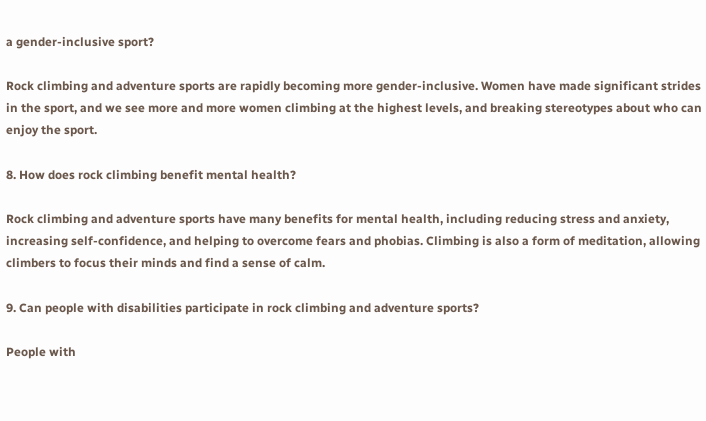a gender-inclusive sport?

Rock climbing and adventure sports are rapidly becoming more gender-inclusive. Women have made significant strides in the sport, and we see more and more women climbing at the highest levels, and breaking stereotypes about who can enjoy the sport.

8. How does rock climbing benefit mental health?

Rock climbing and adventure sports have many benefits for mental health, including reducing stress and anxiety, increasing self-confidence, and helping to overcome fears and phobias. Climbing is also a form of meditation, allowing climbers to focus their minds and find a sense of calm.

9. Can people with disabilities participate in rock climbing and adventure sports?

People with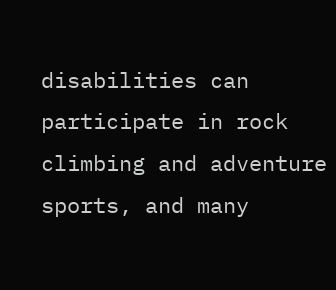disabilities can participate in rock climbing and adventure sports, and many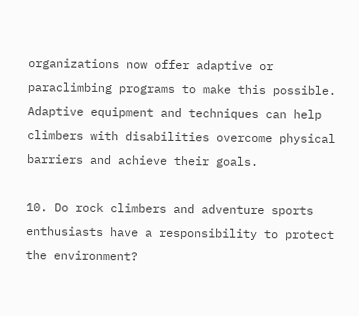organizations now offer adaptive or paraclimbing programs to make this possible. Adaptive equipment and techniques can help climbers with disabilities overcome physical barriers and achieve their goals.

10. Do rock climbers and adventure sports enthusiasts have a responsibility to protect the environment?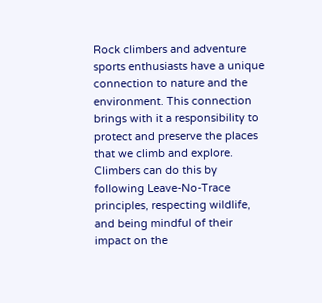Rock climbers and adventure sports enthusiasts have a unique connection to nature and the environment. This connection brings with it a responsibility to protect and preserve the places that we climb and explore. Climbers can do this by following Leave-No-Trace principles, respecting wildlife, and being mindful of their impact on the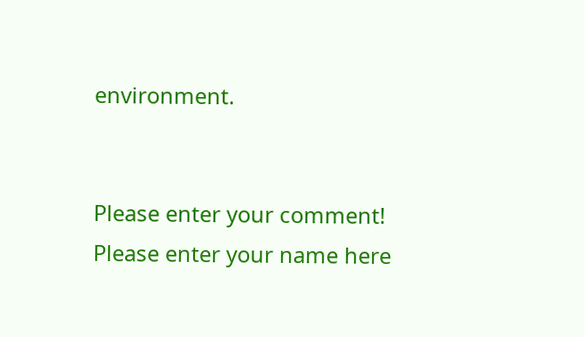environment.


Please enter your comment!
Please enter your name here